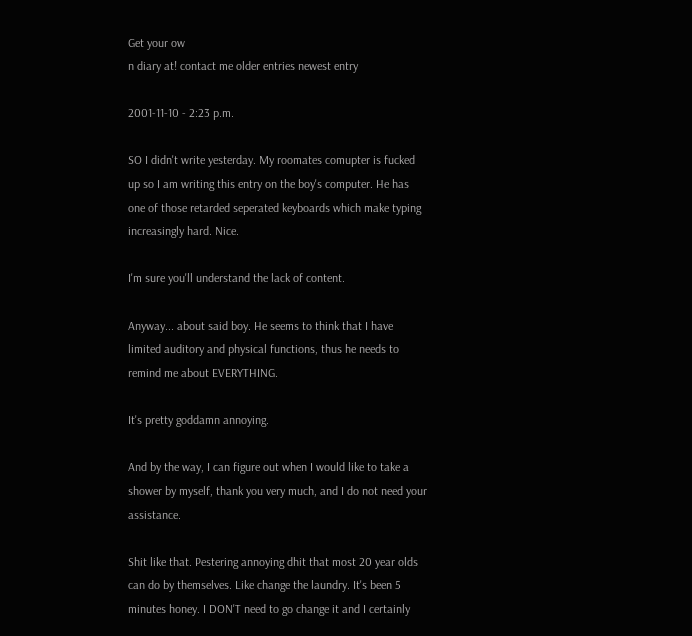Get your ow
n diary at! contact me older entries newest entry

2001-11-10 - 2:23 p.m.

SO I didn't write yesterday. My roomates comupter is fucked up so I am writing this entry on the boy's computer. He has one of those retarded seperated keyboards which make typing increasingly hard. Nice.

I'm sure you'll understand the lack of content.

Anyway... about said boy. He seems to think that I have limited auditory and physical functions, thus he needs to remind me about EVERYTHING.

It's pretty goddamn annoying.

And by the way, I can figure out when I would like to take a shower by myself, thank you very much, and I do not need your assistance.

Shit like that. Pestering annoying dhit that most 20 year olds can do by themselves. Like change the laundry. It's been 5 minutes honey. I DON'T need to go change it and I certainly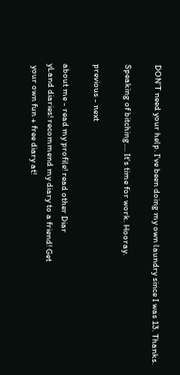DON'T need your help. I've been doing my own laundry since I was 13. Thanks.

Speaking of bitching.... It's time for work. Hooray.

previous - next

about me - read my profile! read other Diar
yLand diaries! recommend my diary to a friend! Get
 your own fun + free diary at!